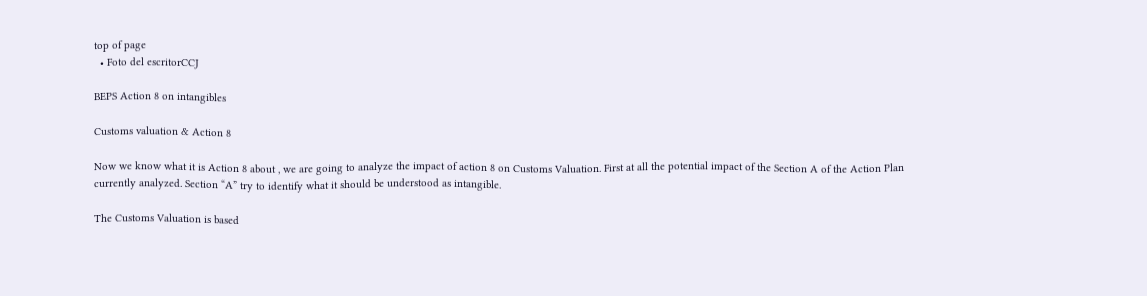top of page
  • Foto del escritorCCJ

BEPS Action 8 on intangibles

Customs valuation & Action 8

Now we know what it is Action 8 about , we are going to analyze the impact of action 8 on Customs Valuation. First at all the potential impact of the Section A of the Action Plan currently analyzed. Section “A” try to identify what it should be understood as intangible.

The Customs Valuation is based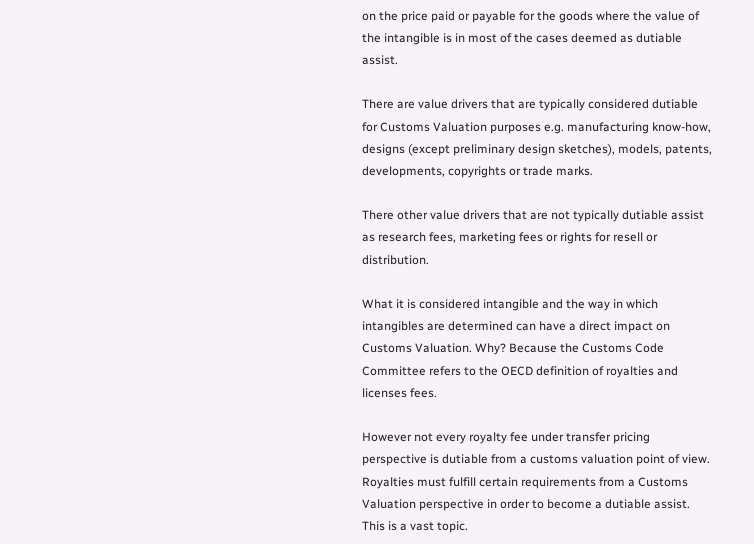on the price paid or payable for the goods where the value of the intangible is in most of the cases deemed as dutiable assist.

There are value drivers that are typically considered dutiable for Customs Valuation purposes e.g. manufacturing know-how, designs (except preliminary design sketches), models, patents, developments, copyrights or trade marks.

There other value drivers that are not typically dutiable assist as research fees, marketing fees or rights for resell or distribution.

What it is considered intangible and the way in which intangibles are determined can have a direct impact on Customs Valuation. Why? Because the Customs Code Committee refers to the OECD definition of royalties and licenses fees.

However not every royalty fee under transfer pricing perspective is dutiable from a customs valuation point of view. Royalties must fulfill certain requirements from a Customs Valuation perspective in order to become a dutiable assist. This is a vast topic.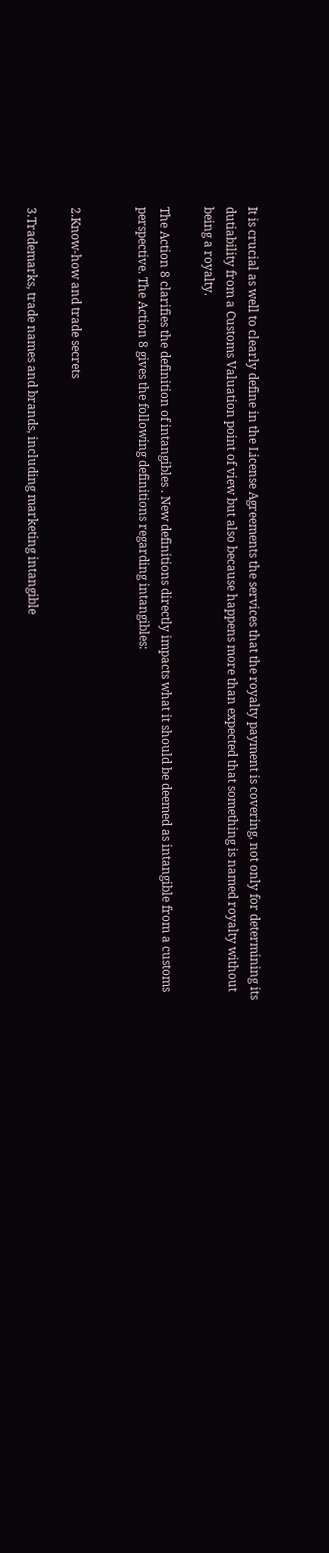It is crucial as well to clearly define in the License Agreements the services that the royalty payment is covering, not only for determining its dutiability from a Customs Valuation point of view but also because happens more than expected that something is named royalty without being a royalty.

The Action 8 clarifies the definition of intangibles . New definitions directly impacts what it should be deemed as intangible from a customs perspective. The Action 8 gives the following definitions regarding intangibles:


2.Know-how and trade secrets

3.Trademarks, trade names and brands, including marketing intangible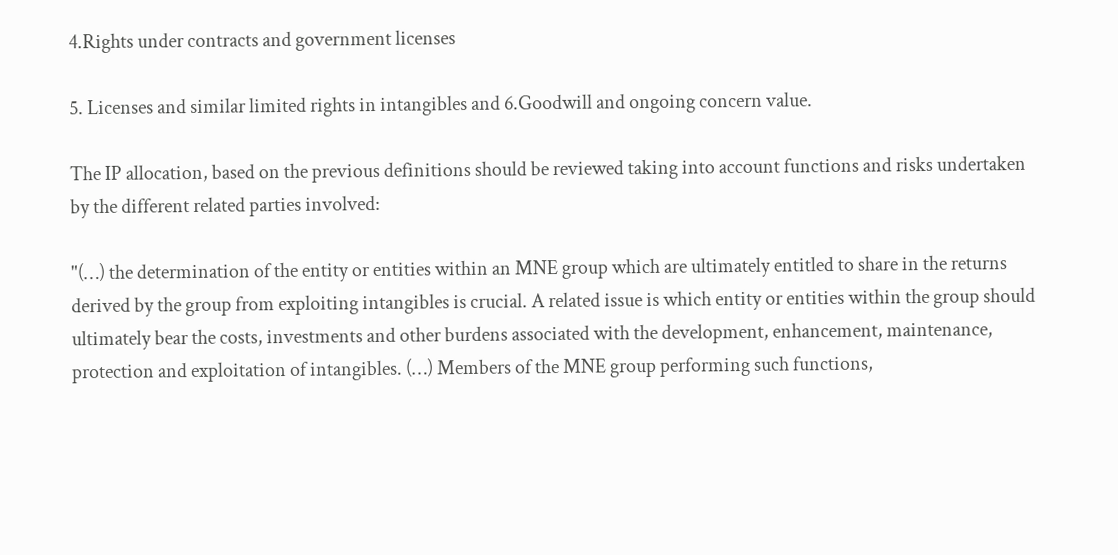4.Rights under contracts and government licenses

5. Licenses and similar limited rights in intangibles and 6.Goodwill and ongoing concern value.

The IP allocation, based on the previous definitions should be reviewed taking into account functions and risks undertaken by the different related parties involved:

"(…) the determination of the entity or entities within an MNE group which are ultimately entitled to share in the returns derived by the group from exploiting intangibles is crucial. A related issue is which entity or entities within the group should ultimately bear the costs, investments and other burdens associated with the development, enhancement, maintenance, protection and exploitation of intangibles. (…) Members of the MNE group performing such functions,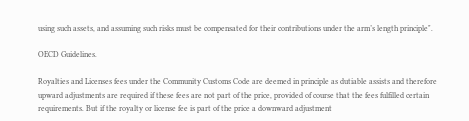using such assets, and assuming such risks must be compensated for their contributions under the arm’s length principle".

OECD Guidelines.

Royalties and Licenses fees under the Community Customs Code are deemed in principle as dutiable assists and therefore upward adjustments are required if these fees are not part of the price, provided of course that the fees fulfilled certain requirements. But if the royalty or license fee is part of the price a downward adjustment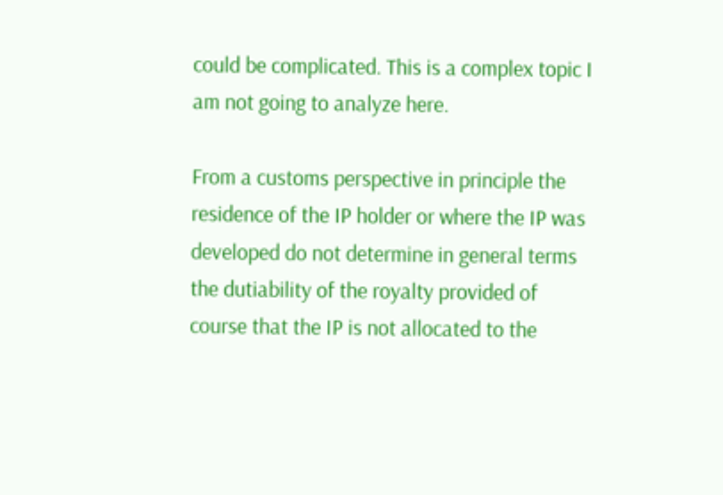could be complicated. This is a complex topic I am not going to analyze here.

From a customs perspective in principle the residence of the IP holder or where the IP was developed do not determine in general terms the dutiability of the royalty provided of course that the IP is not allocated to the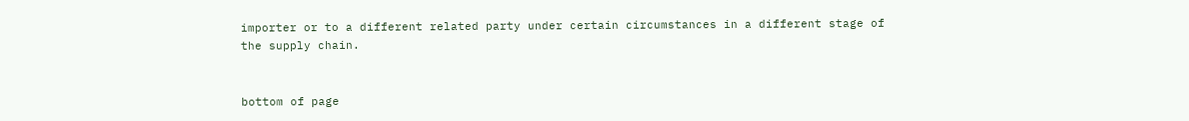importer or to a different related party under certain circumstances in a different stage of the supply chain.


bottom of page